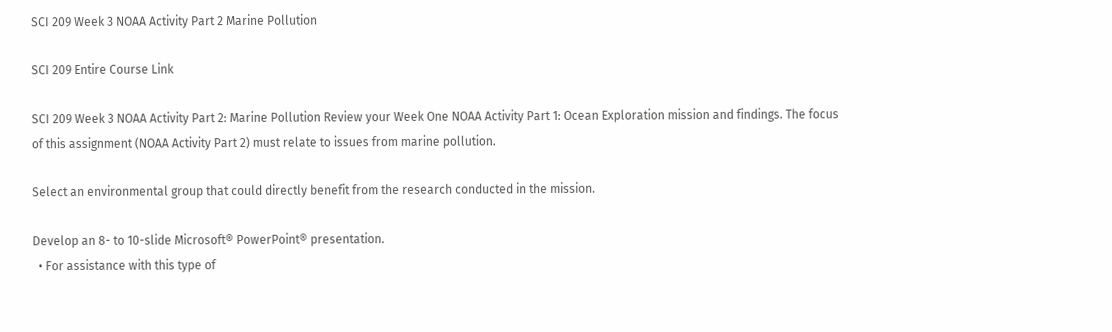SCI 209 Week 3 NOAA Activity Part 2 Marine Pollution

SCI 209 Entire Course Link

SCI 209 Week 3 NOAA Activity Part 2: Marine Pollution Review your Week One NOAA Activity Part 1: Ocean Exploration mission and findings. The focus of this assignment (NOAA Activity Part 2) must relate to issues from marine pollution.

Select an environmental group that could directly benefit from the research conducted in the mission.

Develop an 8- to 10-slide Microsoft® PowerPoint® presentation.
  • For assistance with this type of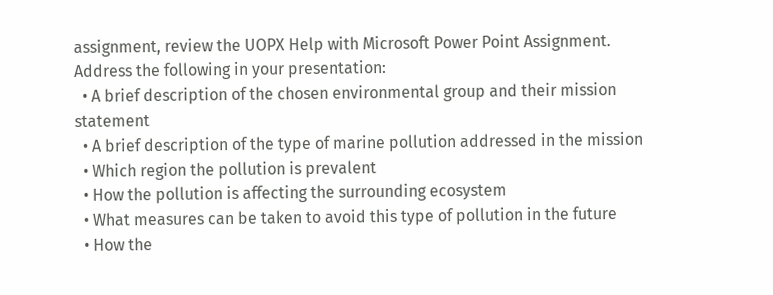assignment, review the UOPX Help with Microsoft Power Point Assignment.
Address the following in your presentation:
  • A brief description of the chosen environmental group and their mission statement
  • A brief description of the type of marine pollution addressed in the mission
  • Which region the pollution is prevalent
  • How the pollution is affecting the surrounding ecosystem
  • What measures can be taken to avoid this type of pollution in the future
  • How the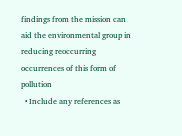findings from the mission can aid the environmental group in reducing reoccurring occurrences of this form of pollution
  • Include any references as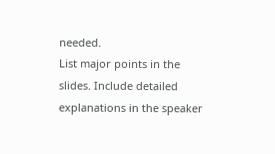needed.
List major points in the slides. Include detailed explanations in the speaker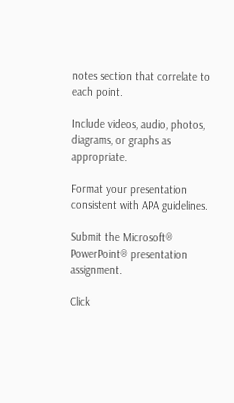notes section that correlate to each point.

Include videos, audio, photos, diagrams, or graphs as appropriate.

Format your presentation consistent with APA guidelines.

Submit the Microsoft® PowerPoint® presentation assignment.

Click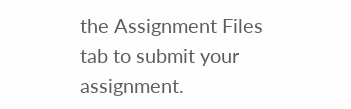the Assignment Files tab to submit your assignment.